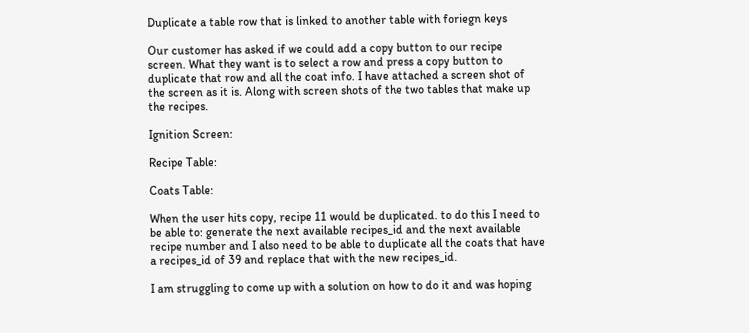Duplicate a table row that is linked to another table with foriegn keys

Our customer has asked if we could add a copy button to our recipe screen. What they want is to select a row and press a copy button to duplicate that row and all the coat info. I have attached a screen shot of the screen as it is. Along with screen shots of the two tables that make up the recipes.

Ignition Screen:

Recipe Table:

Coats Table:

When the user hits copy, recipe 11 would be duplicated. to do this I need to be able to: generate the next available recipes_id and the next available recipe number and I also need to be able to duplicate all the coats that have a recipes_id of 39 and replace that with the new recipes_id.

I am struggling to come up with a solution on how to do it and was hoping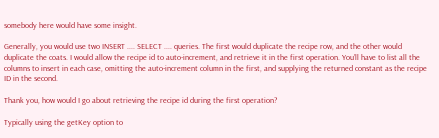somebody here would have some insight.

Generally, you would use two INSERT .... SELECT .... queries. The first would duplicate the recipe row, and the other would duplicate the coats. I would allow the recipe id to auto-increment, and retrieve it in the first operation. You’ll have to list all the columns to insert in each case, omitting the auto-increment column in the first, and supplying the returned constant as the recipe ID in the second.

Thank you, how would I go about retrieving the recipe id during the first operation?

Typically using the getKey option to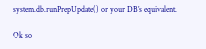system.db.runPrepUpdate() or your DB’s equivalent.

Ok so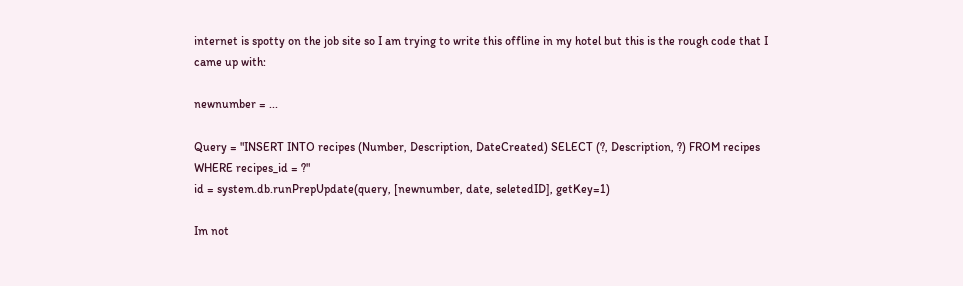internet is spotty on the job site so I am trying to write this offline in my hotel but this is the rough code that I came up with:

newnumber = ...

Query = "INSERT INTO recipes (Number, Description, DateCreated) SELECT (?, Description, ?) FROM recipes WHERE recipes_id = ?"
id = system.db.runPrepUpdate(query, [newnumber, date, seletedID], getKey=1)

Im not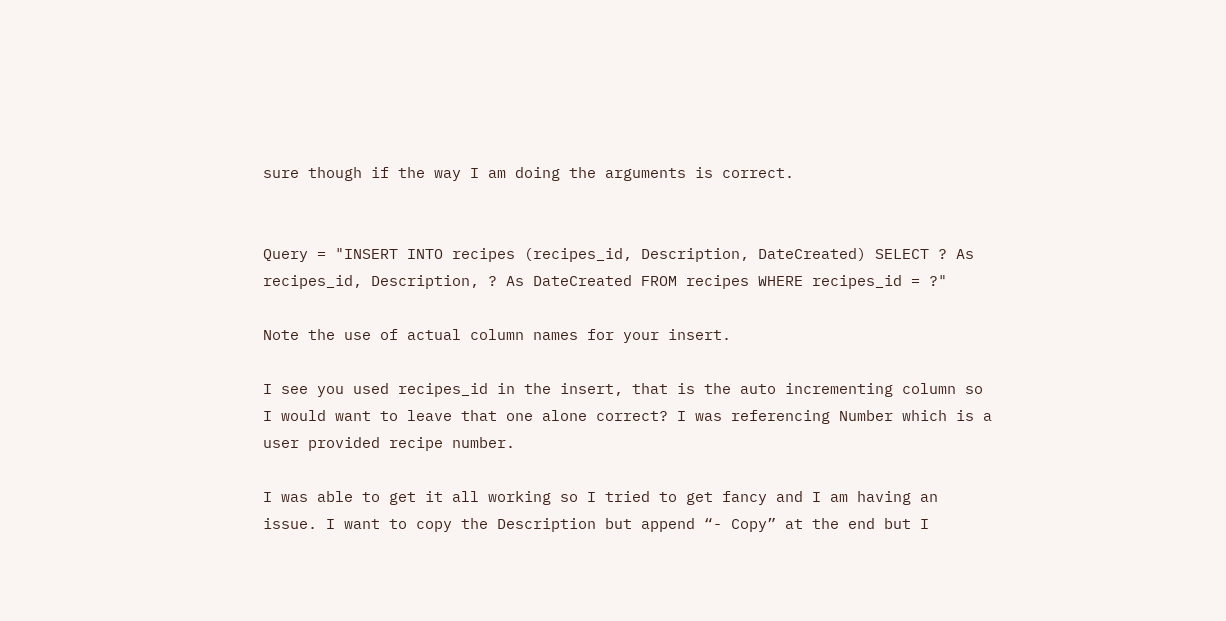sure though if the way I am doing the arguments is correct.


Query = "INSERT INTO recipes (recipes_id, Description, DateCreated) SELECT ? As recipes_id, Description, ? As DateCreated FROM recipes WHERE recipes_id = ?"

Note the use of actual column names for your insert.

I see you used recipes_id in the insert, that is the auto incrementing column so I would want to leave that one alone correct? I was referencing Number which is a user provided recipe number.

I was able to get it all working so I tried to get fancy and I am having an issue. I want to copy the Description but append “- Copy” at the end but I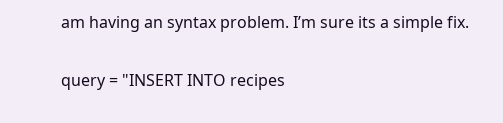am having an syntax problem. I’m sure its a simple fix.

query = "INSERT INTO recipes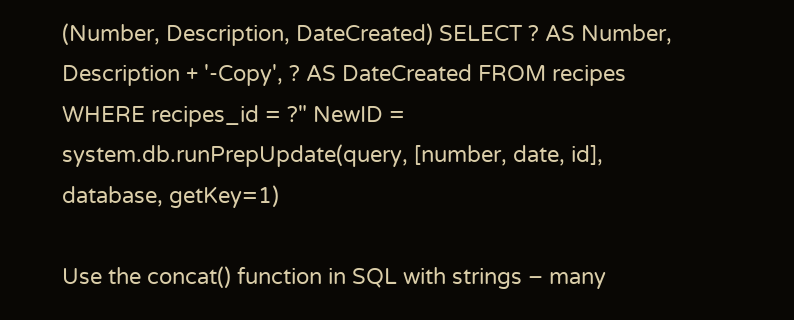(Number, Description, DateCreated) SELECT ? AS Number, Description + '-Copy', ? AS DateCreated FROM recipes WHERE recipes_id = ?" NewID = system.db.runPrepUpdate(query, [number, date, id], database, getKey=1)

Use the concat() function in SQL with strings – many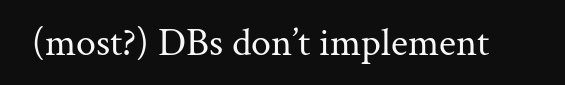(most?) DBs don’t implement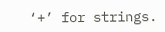‘+’ for strings.